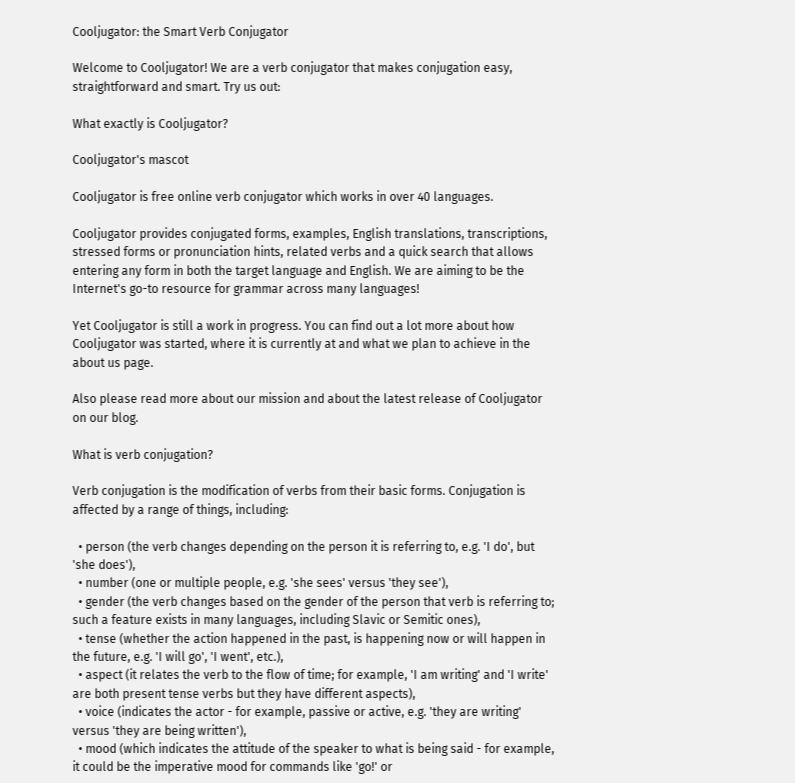Cooljugator: the Smart Verb Conjugator

Welcome to Cooljugator! We are a verb conjugator that makes conjugation easy, straightforward and smart. Try us out:

What exactly is Cooljugator?

Cooljugator's mascot

Cooljugator is free online verb conjugator which works in over 40 languages.

Cooljugator provides conjugated forms, examples, English translations, transcriptions, stressed forms or pronunciation hints, related verbs and a quick search that allows entering any form in both the target language and English. We are aiming to be the Internet's go-to resource for grammar across many languages!

Yet Cooljugator is still a work in progress. You can find out a lot more about how Cooljugator was started, where it is currently at and what we plan to achieve in the about us page.

Also please read more about our mission and about the latest release of Cooljugator on our blog.

What is verb conjugation?

Verb conjugation is the modification of verbs from their basic forms. Conjugation is affected by a range of things, including:

  • person (the verb changes depending on the person it is referring to, e.g. 'I do', but 'she does'),
  • number (one or multiple people, e.g. 'she sees' versus 'they see'),
  • gender (the verb changes based on the gender of the person that verb is referring to; such a feature exists in many languages, including Slavic or Semitic ones),
  • tense (whether the action happened in the past, is happening now or will happen in the future, e.g. 'I will go', 'I went', etc.),
  • aspect (it relates the verb to the flow of time; for example, 'I am writing' and 'I write' are both present tense verbs but they have different aspects),
  • voice (indicates the actor - for example, passive or active, e.g. 'they are writing' versus 'they are being written'),
  • mood (which indicates the attitude of the speaker to what is being said - for example, it could be the imperative mood for commands like 'go!' or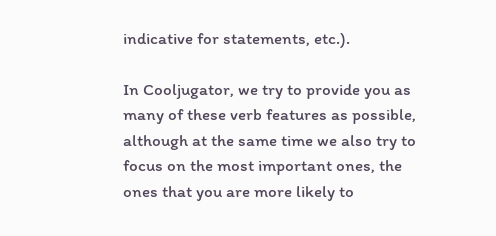indicative for statements, etc.).

In Cooljugator, we try to provide you as many of these verb features as possible, although at the same time we also try to focus on the most important ones, the ones that you are more likely to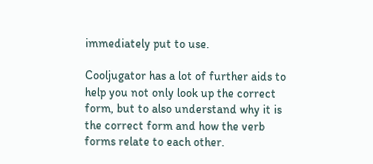immediately put to use.

Cooljugator has a lot of further aids to help you not only look up the correct form, but to also understand why it is the correct form and how the verb forms relate to each other.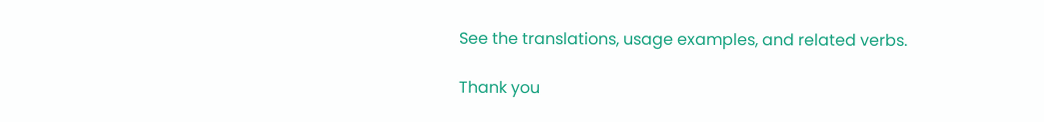See the translations, usage examples, and related verbs.

Thank you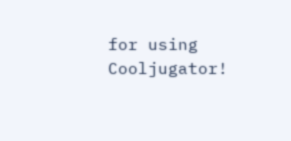for using Cooljugator!